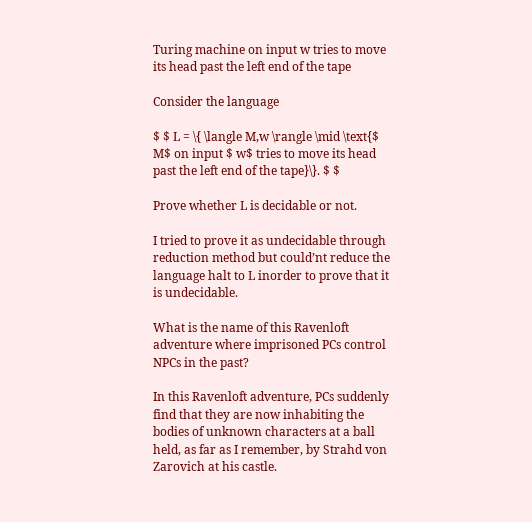Turing machine on input w tries to move its head past the left end of the tape

Consider the language

$ $ L = \{ \langle M,w \rangle \mid \text{$ M$ on input $ w$ tries to move its head past the left end of the tape}\}. $ $

Prove whether L is decidable or not.

I tried to prove it as undecidable through reduction method but could’nt reduce the language halt to L inorder to prove that it is undecidable.

What is the name of this Ravenloft adventure where imprisoned PCs control NPCs in the past?

In this Ravenloft adventure, PCs suddenly find that they are now inhabiting the bodies of unknown characters at a ball held, as far as I remember, by Strahd von Zarovich at his castle.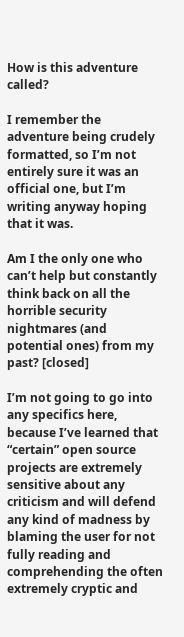How is this adventure called?

I remember the adventure being crudely formatted, so I’m not entirely sure it was an official one, but I’m writing anyway hoping that it was.

Am I the only one who can’t help but constantly think back on all the horrible security nightmares (and potential ones) from my past? [closed]

I’m not going to go into any specifics here, because I’ve learned that “certain” open source projects are extremely sensitive about any criticism and will defend any kind of madness by blaming the user for not fully reading and comprehending the often extremely cryptic and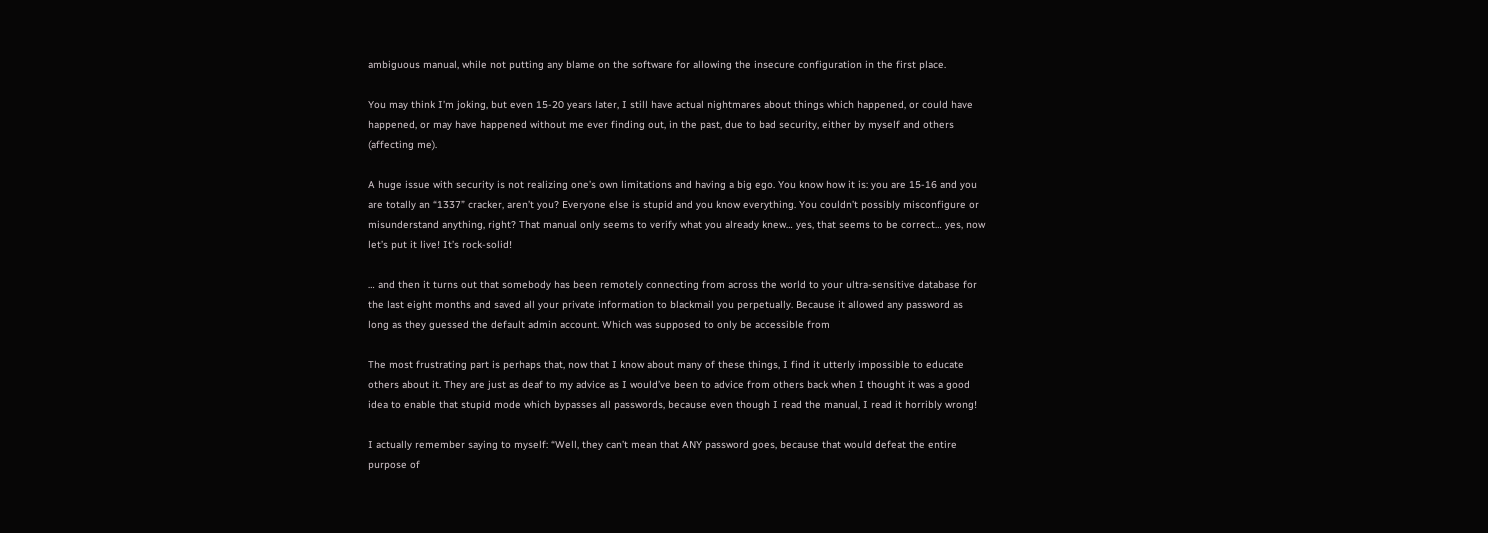ambiguous manual, while not putting any blame on the software for allowing the insecure configuration in the first place.

You may think I’m joking, but even 15-20 years later, I still have actual nightmares about things which happened, or could have happened, or may have happened without me ever finding out, in the past, due to bad security, either by myself and others (affecting me).

A huge issue with security is not realizing one’s own limitations and having a big ego. You know how it is: you are 15-16 and you are totally an “1337” cracker, aren’t you? Everyone else is stupid and you know everything. You couldn’t possibly misconfigure or misunderstand anything, right? That manual only seems to verify what you already knew… yes, that seems to be correct… yes, now let’s put it live! It’s rock-solid!

… and then it turns out that somebody has been remotely connecting from across the world to your ultra-sensitive database for the last eight months and saved all your private information to blackmail you perpetually. Because it allowed any password as long as they guessed the default admin account. Which was supposed to only be accessible from

The most frustrating part is perhaps that, now that I know about many of these things, I find it utterly impossible to educate others about it. They are just as deaf to my advice as I would’ve been to advice from others back when I thought it was a good idea to enable that stupid mode which bypasses all passwords, because even though I read the manual, I read it horribly wrong!

I actually remember saying to myself: “Well, they can’t mean that ANY password goes, because that would defeat the entire purpose of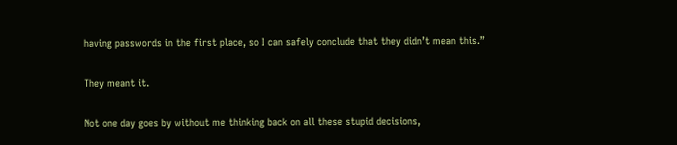having passwords in the first place, so I can safely conclude that they didn’t mean this.”

They meant it.

Not one day goes by without me thinking back on all these stupid decisions,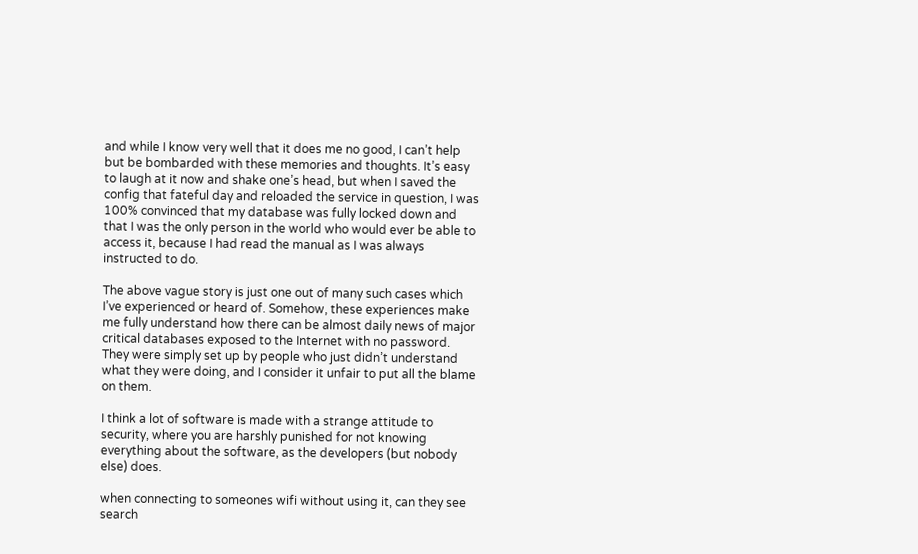and while I know very well that it does me no good, I can’t help but be bombarded with these memories and thoughts. It’s easy to laugh at it now and shake one’s head, but when I saved the config that fateful day and reloaded the service in question, I was 100% convinced that my database was fully locked down and that I was the only person in the world who would ever be able to access it, because I had read the manual as I was always instructed to do.

The above vague story is just one out of many such cases which I’ve experienced or heard of. Somehow, these experiences make me fully understand how there can be almost daily news of major critical databases exposed to the Internet with no password. They were simply set up by people who just didn’t understand what they were doing, and I consider it unfair to put all the blame on them.

I think a lot of software is made with a strange attitude to security, where you are harshly punished for not knowing everything about the software, as the developers (but nobody else) does.

when connecting to someones wifi without using it, can they see search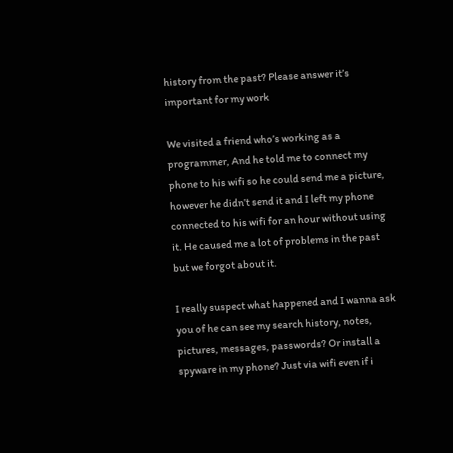history from the past? Please answer it’s important for my work

We visited a friend who’s working as a programmer, And he told me to connect my phone to his wifi so he could send me a picture, however he didn’t send it and I left my phone connected to his wifi for an hour without using it. He caused me a lot of problems in the past but we forgot about it.

I really suspect what happened and I wanna ask you of he can see my search history, notes, pictures, messages, passwords? Or install a spyware in my phone? Just via wifi even if i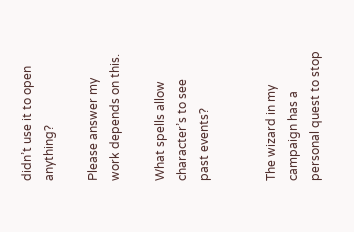didn’t use it to open anything?

Please answer my work depends on this.

What spells allow character’s to see past events?


The wizard in my campaign has a personal quest to stop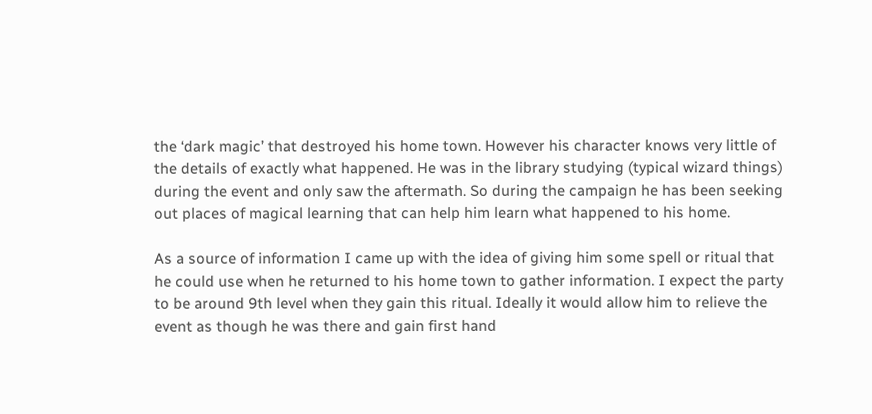the ‘dark magic’ that destroyed his home town. However his character knows very little of the details of exactly what happened. He was in the library studying (typical wizard things) during the event and only saw the aftermath. So during the campaign he has been seeking out places of magical learning that can help him learn what happened to his home.

As a source of information I came up with the idea of giving him some spell or ritual that he could use when he returned to his home town to gather information. I expect the party to be around 9th level when they gain this ritual. Ideally it would allow him to relieve the event as though he was there and gain first hand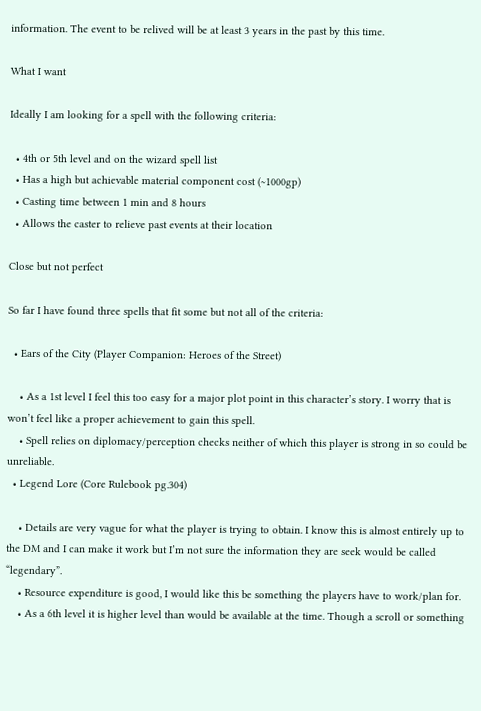information. The event to be relived will be at least 3 years in the past by this time.

What I want

Ideally I am looking for a spell with the following criteria:

  • 4th or 5th level and on the wizard spell list
  • Has a high but achievable material component cost (~1000gp)
  • Casting time between 1 min and 8 hours
  • Allows the caster to relieve past events at their location

Close but not perfect

So far I have found three spells that fit some but not all of the criteria:

  • Ears of the City (Player Companion: Heroes of the Street)

    • As a 1st level I feel this too easy for a major plot point in this character’s story. I worry that is won’t feel like a proper achievement to gain this spell.
    • Spell relies on diplomacy/perception checks neither of which this player is strong in so could be unreliable.
  • Legend Lore (Core Rulebook pg.304)

    • Details are very vague for what the player is trying to obtain. I know this is almost entirely up to the DM and I can make it work but I’m not sure the information they are seek would be called “legendary”.
    • Resource expenditure is good, I would like this be something the players have to work/plan for.
    • As a 6th level it is higher level than would be available at the time. Though a scroll or something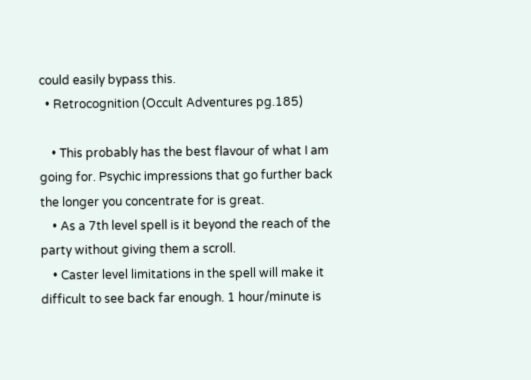could easily bypass this.
  • Retrocognition (Occult Adventures pg.185)

    • This probably has the best flavour of what I am going for. Psychic impressions that go further back the longer you concentrate for is great.
    • As a 7th level spell is it beyond the reach of the party without giving them a scroll.
    • Caster level limitations in the spell will make it difficult to see back far enough. 1 hour/minute is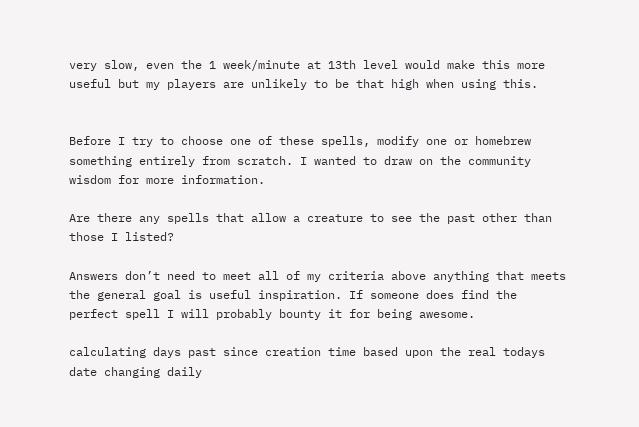very slow, even the 1 week/minute at 13th level would make this more useful but my players are unlikely to be that high when using this.


Before I try to choose one of these spells, modify one or homebrew something entirely from scratch. I wanted to draw on the community wisdom for more information.

Are there any spells that allow a creature to see the past other than those I listed?

Answers don’t need to meet all of my criteria above anything that meets the general goal is useful inspiration. If someone does find the perfect spell I will probably bounty it for being awesome.

calculating days past since creation time based upon the real todays date changing daily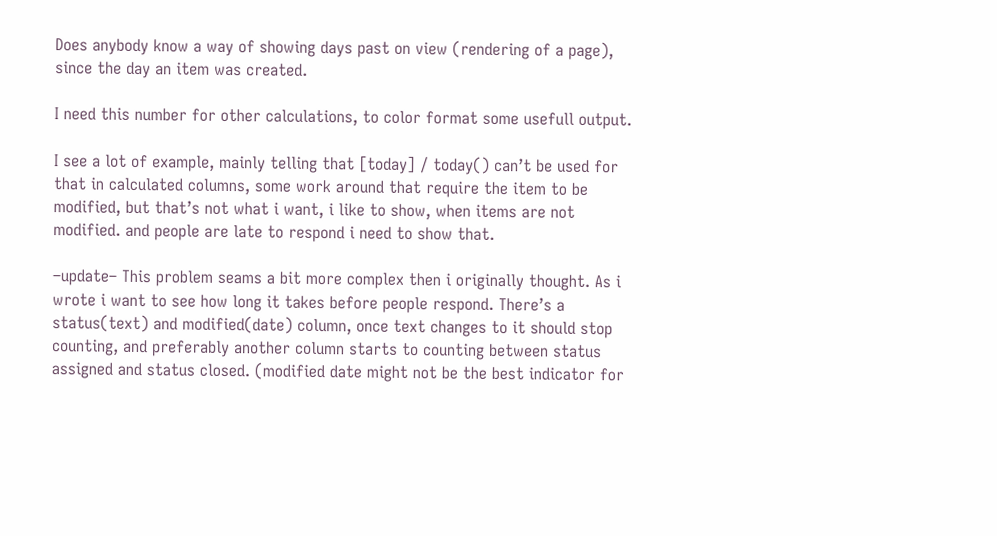Does anybody know a way of showing days past on view (rendering of a page), since the day an item was created.

I need this number for other calculations, to color format some usefull output.

I see a lot of example, mainly telling that [today] / today() can’t be used for that in calculated columns, some work around that require the item to be modified, but that’s not what i want, i like to show, when items are not modified. and people are late to respond i need to show that.

–update– This problem seams a bit more complex then i originally thought. As i wrote i want to see how long it takes before people respond. There’s a status(text) and modified(date) column, once text changes to it should stop counting, and preferably another column starts to counting between status assigned and status closed. (modified date might not be the best indicator for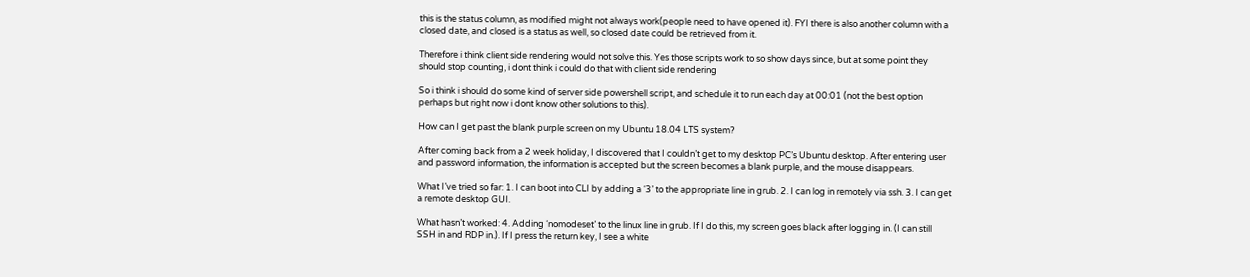this is the status column, as modified might not always work(people need to have opened it). FYI there is also another column with a closed date, and closed is a status as well, so closed date could be retrieved from it.

Therefore i think client side rendering would not solve this. Yes those scripts work to so show days since, but at some point they should stop counting, i dont think i could do that with client side rendering

So i think i should do some kind of server side powershell script, and schedule it to run each day at 00:01 (not the best option perhaps but right now i dont know other solutions to this).

How can I get past the blank purple screen on my Ubuntu 18.04 LTS system?

After coming back from a 2 week holiday, I discovered that I couldn’t get to my desktop PC’s Ubuntu desktop. After entering user and password information, the information is accepted but the screen becomes a blank purple, and the mouse disappears.

What I’ve tried so far: 1. I can boot into CLI by adding a ‘3’ to the appropriate line in grub. 2. I can log in remotely via ssh. 3. I can get a remote desktop GUI.

What hasn’t worked: 4. Adding ‘nomodeset’ to the linux line in grub. If I do this, my screen goes black after logging in. (I can still SSH in and RDP in.). If I press the return key, I see a white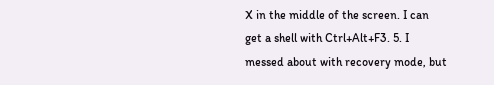X in the middle of the screen. I can get a shell with Ctrl+Alt+F3. 5. I messed about with recovery mode, but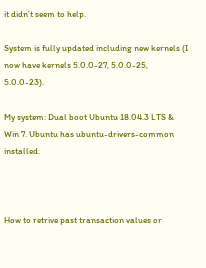it didn’t seem to help.

System is fully updated including new kernels (I now have kernels 5.0.0-27, 5.0.0-25, 5.0.0-23).

My system: Dual boot Ubuntu 18.04.3 LTS & Win 7. Ubuntu has ubuntu-drivers-common installed.



How to retrive past transaction values or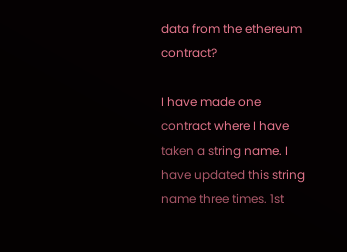data from the ethereum contract?

I have made one contract where I have taken a string name. I have updated this string name three times. 1st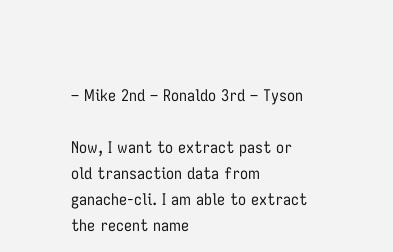– Mike 2nd – Ronaldo 3rd – Tyson

Now, I want to extract past or old transaction data from ganache-cli. I am able to extract the recent name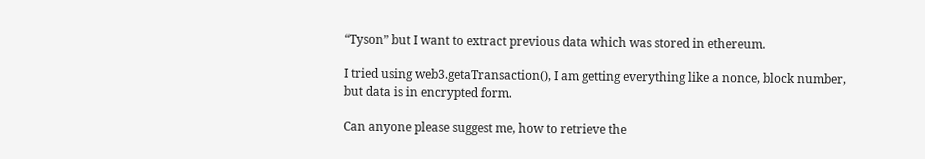“Tyson” but I want to extract previous data which was stored in ethereum.

I tried using web3.getaTransaction(), I am getting everything like a nonce, block number, but data is in encrypted form.

Can anyone please suggest me, how to retrieve the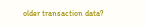older transaction data?